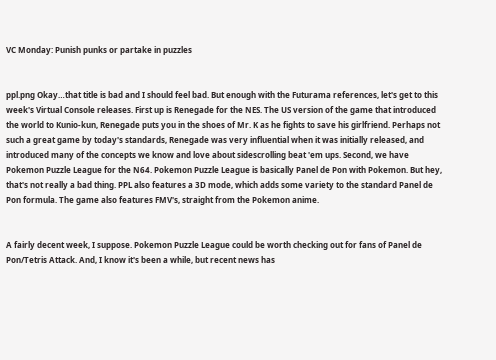VC Monday: Punish punks or partake in puzzles


ppl.png Okay…that title is bad and I should feel bad. But enough with the Futurama references, let's get to this week's Virtual Console releases. First up is Renegade for the NES. The US version of the game that introduced the world to Kunio-kun, Renegade puts you in the shoes of Mr. K as he fights to save his girlfriend. Perhaps not such a great game by today's standards, Renegade was very influential when it was initially released, and introduced many of the concepts we know and love about sidescrolling beat 'em ups. Second, we have Pokemon Puzzle League for the N64. Pokemon Puzzle League is basically Panel de Pon with Pokemon. But hey, that's not really a bad thing. PPL also features a 3D mode, which adds some variety to the standard Panel de Pon formula. The game also features FMV's, straight from the Pokemon anime.


A fairly decent week, I suppose. Pokemon Puzzle League could be worth checking out for fans of Panel de Pon/Tetris Attack. And, I know it's been a while, but recent news has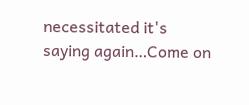necessitated it's saying again…Come on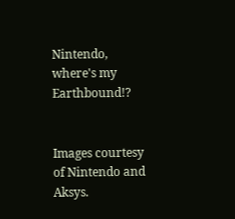Nintendo, where's my Earthbound!?


Images courtesy of Nintendo and Aksys.